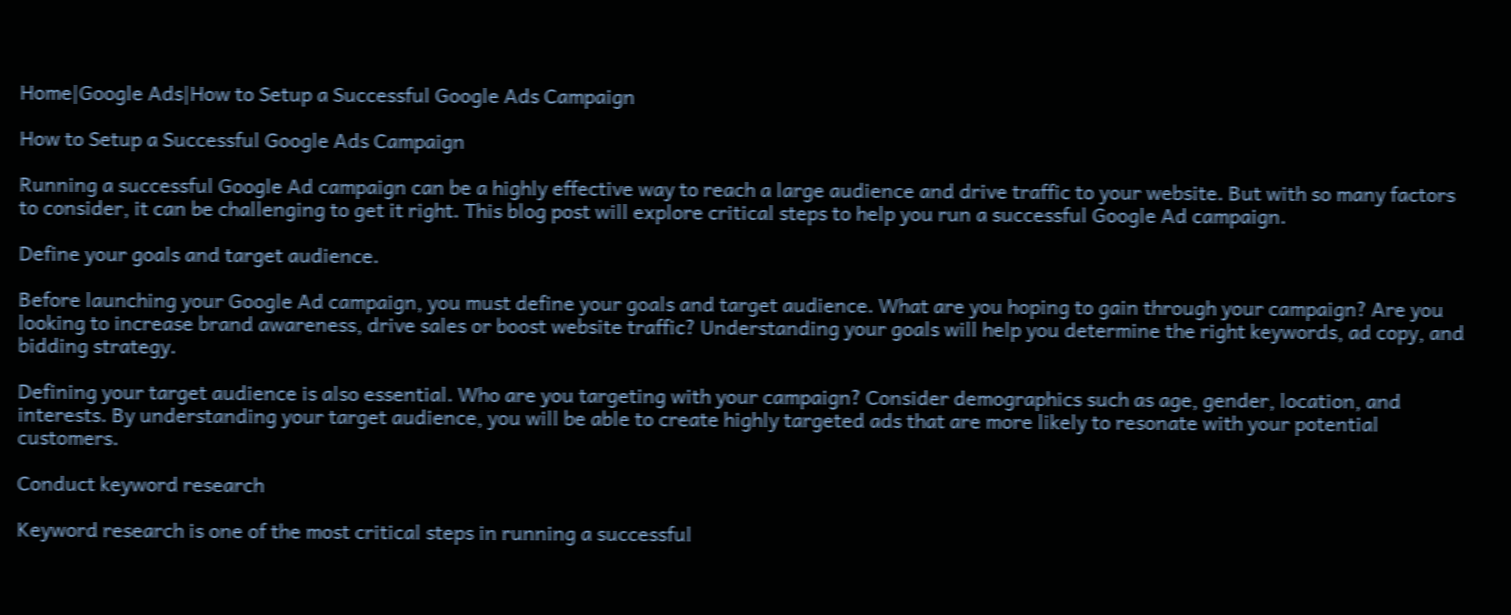Home|Google Ads|How to Setup a Successful Google Ads Campaign

How to Setup a Successful Google Ads Campaign

Running a successful Google Ad campaign can be a highly effective way to reach a large audience and drive traffic to your website. But with so many factors to consider, it can be challenging to get it right. This blog post will explore critical steps to help you run a successful Google Ad campaign.

Define your goals and target audience.

Before launching your Google Ad campaign, you must define your goals and target audience. What are you hoping to gain through your campaign? Are you looking to increase brand awareness, drive sales or boost website traffic? Understanding your goals will help you determine the right keywords, ad copy, and bidding strategy.

Defining your target audience is also essential. Who are you targeting with your campaign? Consider demographics such as age, gender, location, and interests. By understanding your target audience, you will be able to create highly targeted ads that are more likely to resonate with your potential customers.

Conduct keyword research

Keyword research is one of the most critical steps in running a successful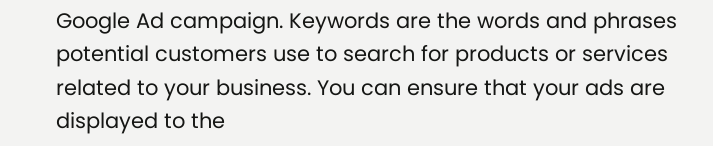Google Ad campaign. Keywords are the words and phrases potential customers use to search for products or services related to your business. You can ensure that your ads are displayed to the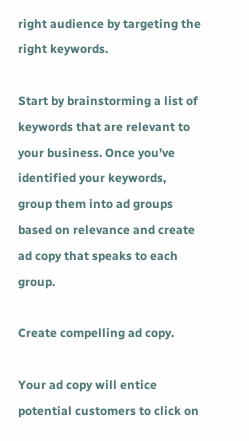right audience by targeting the right keywords.

Start by brainstorming a list of keywords that are relevant to your business. Once you’ve identified your keywords, group them into ad groups based on relevance and create ad copy that speaks to each group.

Create compelling ad copy.

Your ad copy will entice potential customers to click on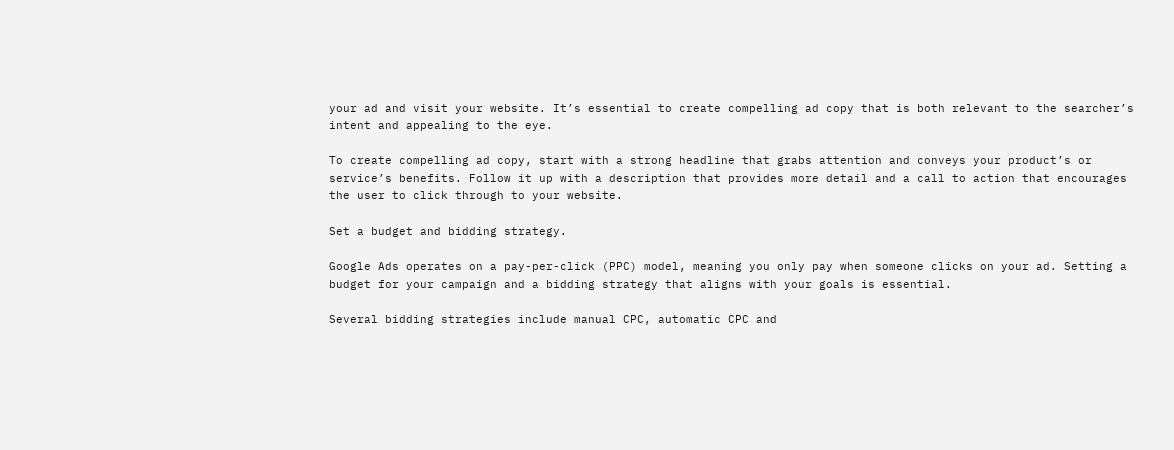your ad and visit your website. It’s essential to create compelling ad copy that is both relevant to the searcher’s intent and appealing to the eye.

To create compelling ad copy, start with a strong headline that grabs attention and conveys your product’s or service’s benefits. Follow it up with a description that provides more detail and a call to action that encourages the user to click through to your website.

Set a budget and bidding strategy.

Google Ads operates on a pay-per-click (PPC) model, meaning you only pay when someone clicks on your ad. Setting a budget for your campaign and a bidding strategy that aligns with your goals is essential.

Several bidding strategies include manual CPC, automatic CPC and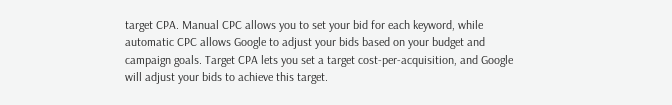target CPA. Manual CPC allows you to set your bid for each keyword, while automatic CPC allows Google to adjust your bids based on your budget and campaign goals. Target CPA lets you set a target cost-per-acquisition, and Google will adjust your bids to achieve this target.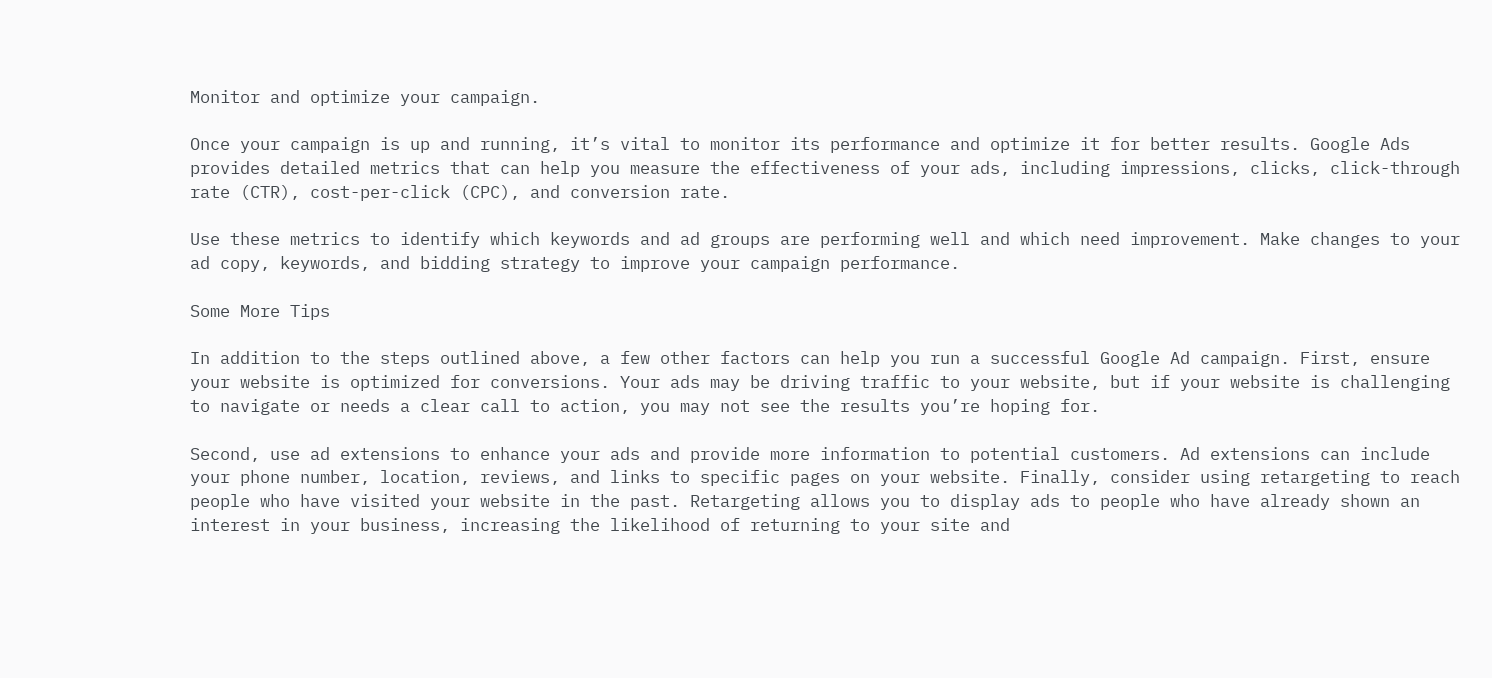Monitor and optimize your campaign.

Once your campaign is up and running, it’s vital to monitor its performance and optimize it for better results. Google Ads provides detailed metrics that can help you measure the effectiveness of your ads, including impressions, clicks, click-through rate (CTR), cost-per-click (CPC), and conversion rate.

Use these metrics to identify which keywords and ad groups are performing well and which need improvement. Make changes to your ad copy, keywords, and bidding strategy to improve your campaign performance.

Some More Tips

In addition to the steps outlined above, a few other factors can help you run a successful Google Ad campaign. First, ensure your website is optimized for conversions. Your ads may be driving traffic to your website, but if your website is challenging to navigate or needs a clear call to action, you may not see the results you’re hoping for.

Second, use ad extensions to enhance your ads and provide more information to potential customers. Ad extensions can include your phone number, location, reviews, and links to specific pages on your website. Finally, consider using retargeting to reach people who have visited your website in the past. Retargeting allows you to display ads to people who have already shown an interest in your business, increasing the likelihood of returning to your site and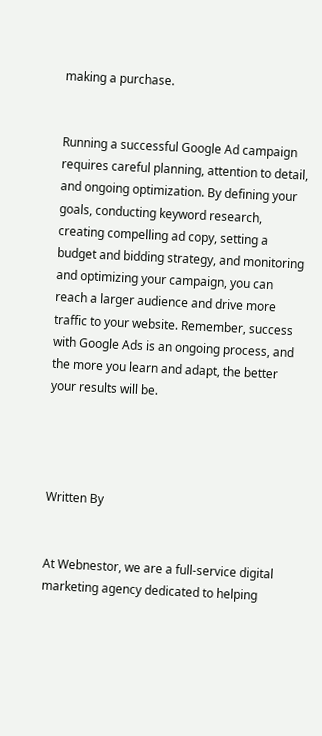making a purchase.


Running a successful Google Ad campaign requires careful planning, attention to detail, and ongoing optimization. By defining your goals, conducting keyword research, creating compelling ad copy, setting a budget and bidding strategy, and monitoring and optimizing your campaign, you can reach a larger audience and drive more traffic to your website. Remember, success with Google Ads is an ongoing process, and the more you learn and adapt, the better your results will be.




Written By


At Webnestor, we are a full-service digital marketing agency dedicated to helping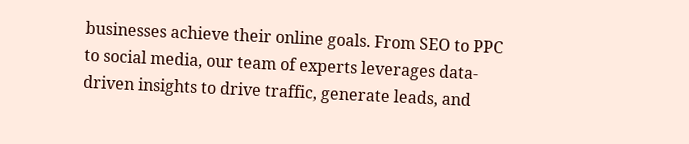businesses achieve their online goals. From SEO to PPC to social media, our team of experts leverages data-driven insights to drive traffic, generate leads, and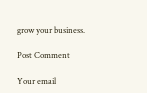grow your business.

Post Comment

Your email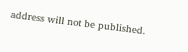address will not be published.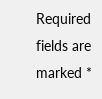Required fields are marked *